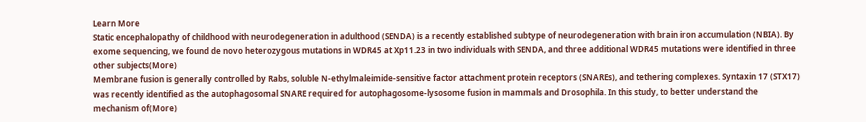Learn More
Static encephalopathy of childhood with neurodegeneration in adulthood (SENDA) is a recently established subtype of neurodegeneration with brain iron accumulation (NBIA). By exome sequencing, we found de novo heterozygous mutations in WDR45 at Xp11.23 in two individuals with SENDA, and three additional WDR45 mutations were identified in three other subjects(More)
Membrane fusion is generally controlled by Rabs, soluble N-ethylmaleimide-sensitive factor attachment protein receptors (SNAREs), and tethering complexes. Syntaxin 17 (STX17) was recently identified as the autophagosomal SNARE required for autophagosome-lysosome fusion in mammals and Drosophila. In this study, to better understand the mechanism of(More)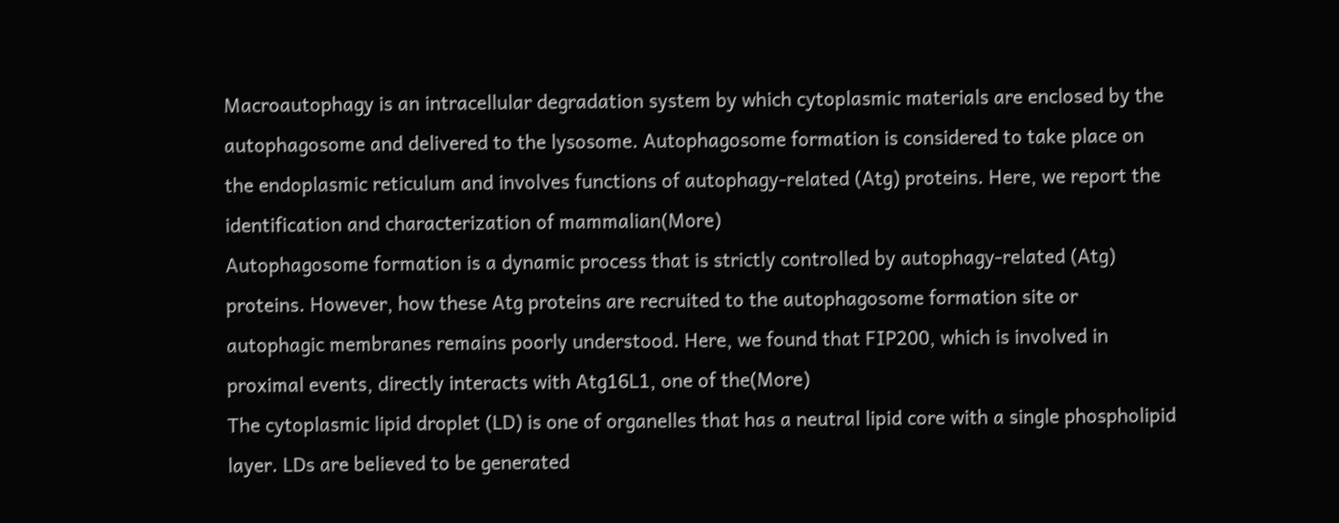Macroautophagy is an intracellular degradation system by which cytoplasmic materials are enclosed by the autophagosome and delivered to the lysosome. Autophagosome formation is considered to take place on the endoplasmic reticulum and involves functions of autophagy-related (Atg) proteins. Here, we report the identification and characterization of mammalian(More)
Autophagosome formation is a dynamic process that is strictly controlled by autophagy-related (Atg) proteins. However, how these Atg proteins are recruited to the autophagosome formation site or autophagic membranes remains poorly understood. Here, we found that FIP200, which is involved in proximal events, directly interacts with Atg16L1, one of the(More)
The cytoplasmic lipid droplet (LD) is one of organelles that has a neutral lipid core with a single phospholipid layer. LDs are believed to be generated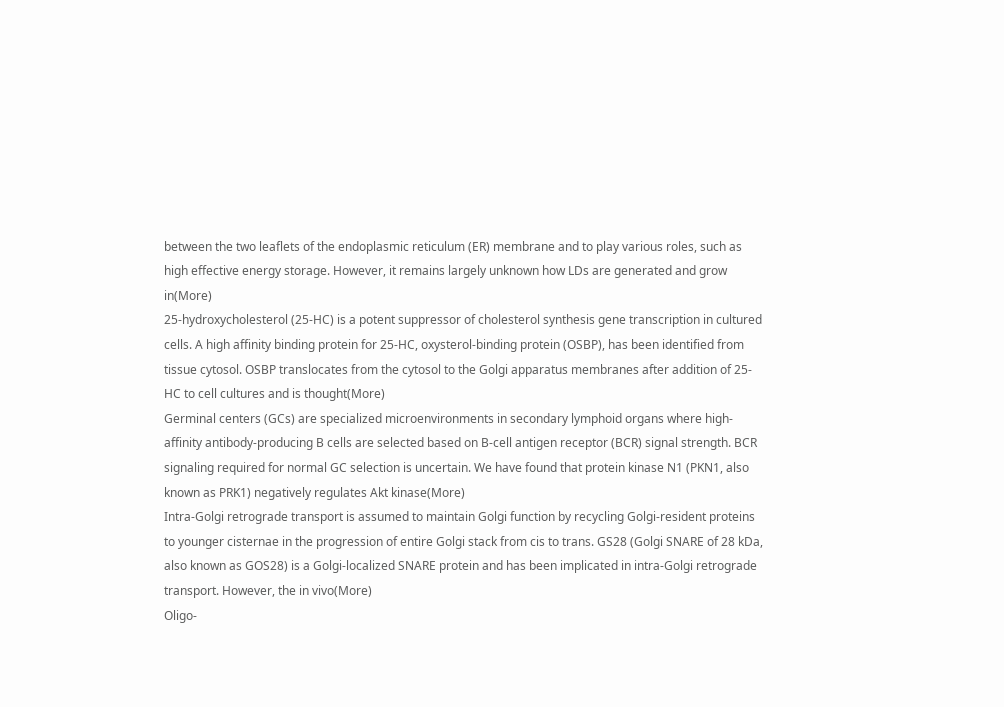between the two leaflets of the endoplasmic reticulum (ER) membrane and to play various roles, such as high effective energy storage. However, it remains largely unknown how LDs are generated and grow in(More)
25-hydroxycholesterol (25-HC) is a potent suppressor of cholesterol synthesis gene transcription in cultured cells. A high affinity binding protein for 25-HC, oxysterol-binding protein (OSBP), has been identified from tissue cytosol. OSBP translocates from the cytosol to the Golgi apparatus membranes after addition of 25-HC to cell cultures and is thought(More)
Germinal centers (GCs) are specialized microenvironments in secondary lymphoid organs where high-affinity antibody-producing B cells are selected based on B-cell antigen receptor (BCR) signal strength. BCR signaling required for normal GC selection is uncertain. We have found that protein kinase N1 (PKN1, also known as PRK1) negatively regulates Akt kinase(More)
Intra-Golgi retrograde transport is assumed to maintain Golgi function by recycling Golgi-resident proteins to younger cisternae in the progression of entire Golgi stack from cis to trans. GS28 (Golgi SNARE of 28 kDa, also known as GOS28) is a Golgi-localized SNARE protein and has been implicated in intra-Golgi retrograde transport. However, the in vivo(More)
Oligo-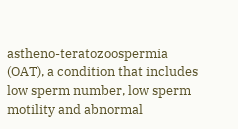astheno-teratozoospermia (OAT), a condition that includes low sperm number, low sperm motility and abnormal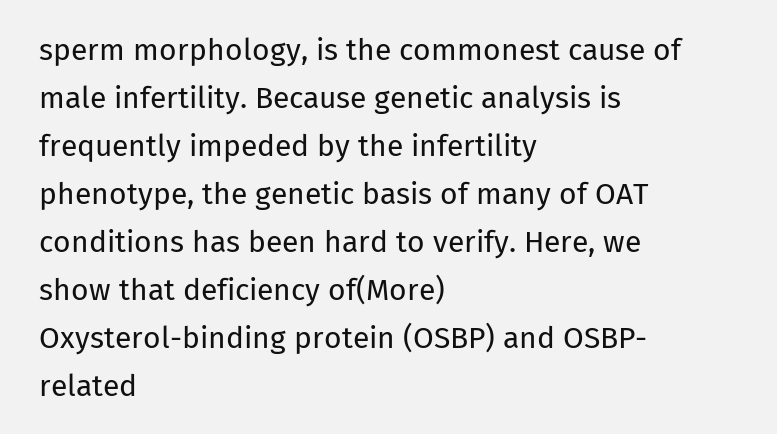sperm morphology, is the commonest cause of male infertility. Because genetic analysis is frequently impeded by the infertility phenotype, the genetic basis of many of OAT conditions has been hard to verify. Here, we show that deficiency of(More)
Oxysterol-binding protein (OSBP) and OSBP-related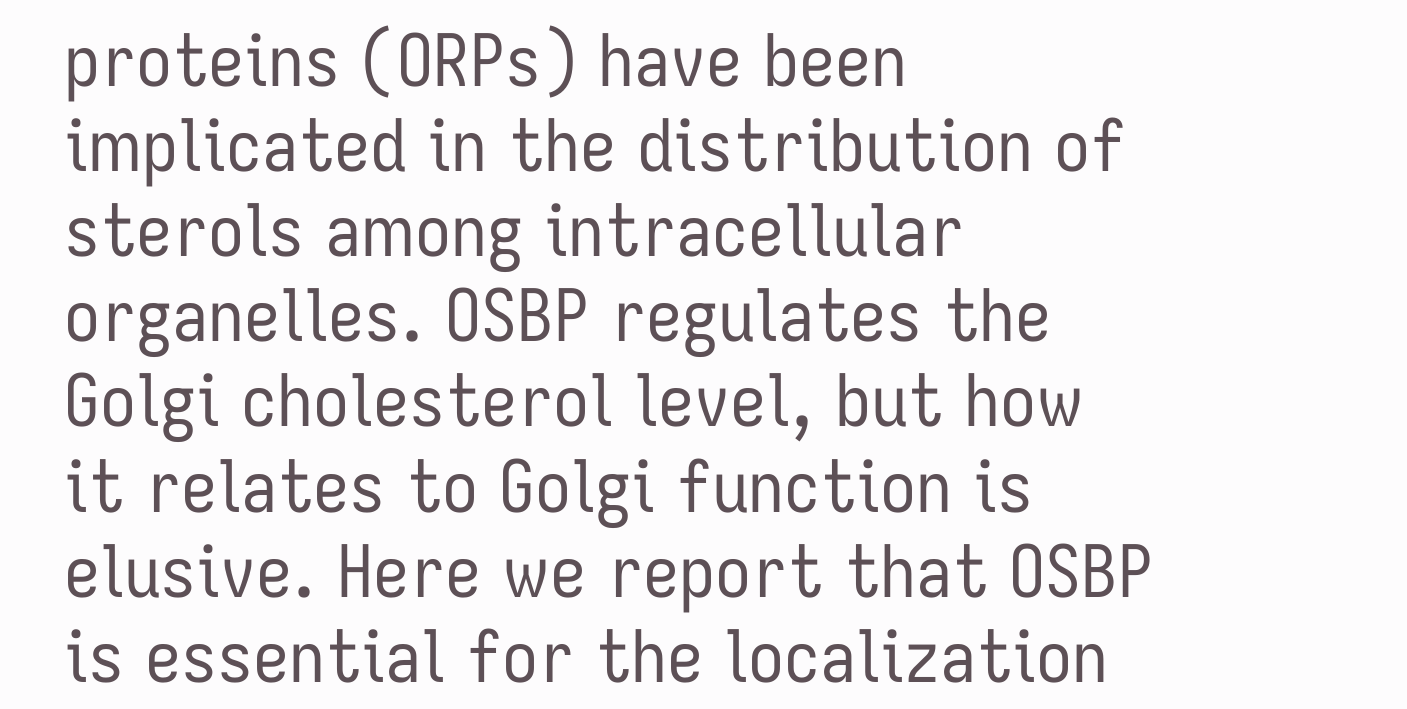proteins (ORPs) have been implicated in the distribution of sterols among intracellular organelles. OSBP regulates the Golgi cholesterol level, but how it relates to Golgi function is elusive. Here we report that OSBP is essential for the localization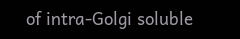of intra-Golgi soluble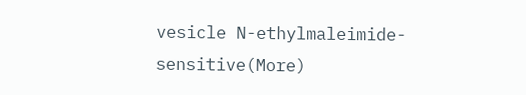vesicle N-ethylmaleimide-sensitive(More)